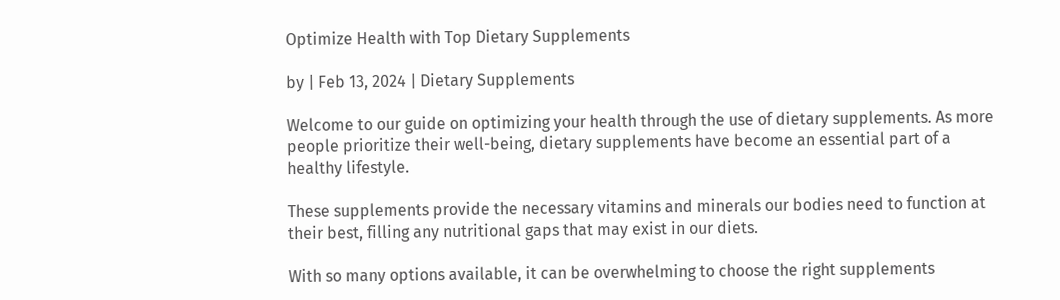Optimize Health with Top Dietary Supplements

by | Feb 13, 2024 | Dietary Supplements

Welcome to our guide on optimizing your health through the use of dietary supplements. As more people prioritize their well-being, dietary supplements have become an essential part of a healthy lifestyle.

These supplements provide the necessary vitamins and minerals our bodies need to function at their best, filling any nutritional gaps that may exist in our diets.

With so many options available, it can be overwhelming to choose the right supplements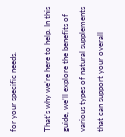for your specific needs.

That’s why we’re here to help. In this guide, we’ll explore the benefits of various types of natural supplements that can support your overall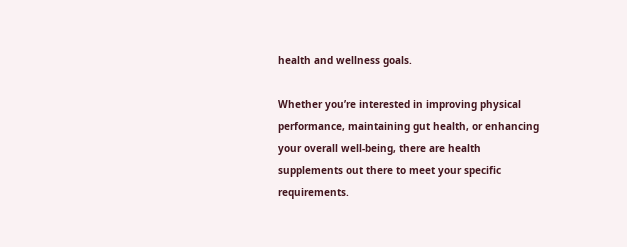health and wellness goals.

Whether you’re interested in improving physical performance, maintaining gut health, or enhancing your overall well-being, there are health supplements out there to meet your specific requirements.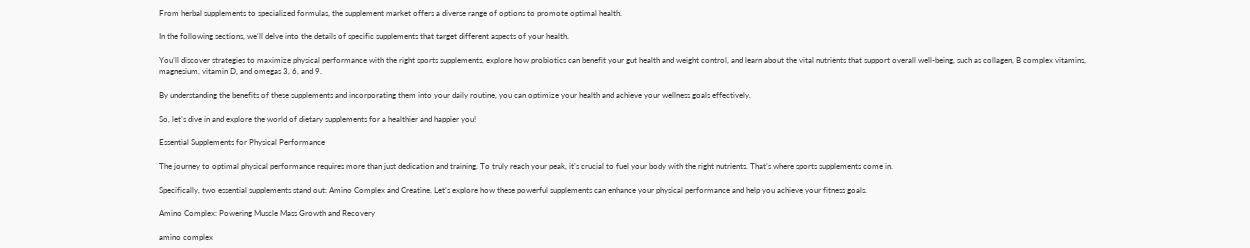From herbal supplements to specialized formulas, the supplement market offers a diverse range of options to promote optimal health.

In the following sections, we’ll delve into the details of specific supplements that target different aspects of your health.

You’ll discover strategies to maximize physical performance with the right sports supplements, explore how probiotics can benefit your gut health and weight control, and learn about the vital nutrients that support overall well-being, such as collagen, B complex vitamins, magnesium, vitamin D, and omegas 3, 6, and 9.

By understanding the benefits of these supplements and incorporating them into your daily routine, you can optimize your health and achieve your wellness goals effectively.

So, let’s dive in and explore the world of dietary supplements for a healthier and happier you!

Essential Supplements for Physical Performance

The journey to optimal physical performance requires more than just dedication and training. To truly reach your peak, it’s crucial to fuel your body with the right nutrients. That’s where sports supplements come in.

Specifically, two essential supplements stand out: Amino Complex and Creatine. Let’s explore how these powerful supplements can enhance your physical performance and help you achieve your fitness goals.

Amino Complex: Powering Muscle Mass Growth and Recovery

amino complex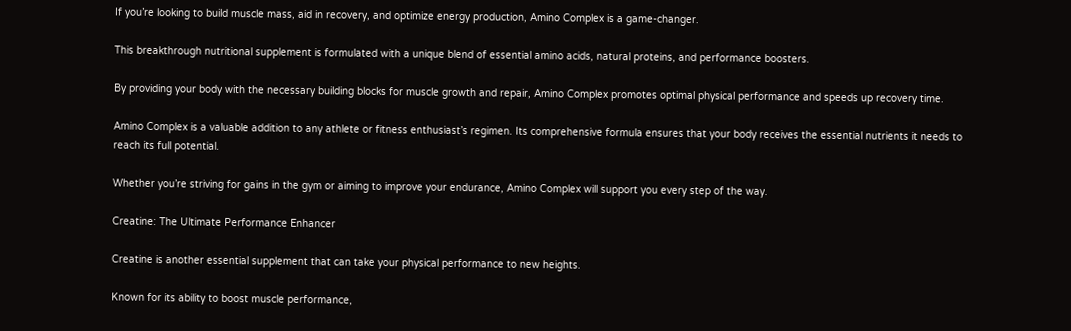If you’re looking to build muscle mass, aid in recovery, and optimize energy production, Amino Complex is a game-changer.

This breakthrough nutritional supplement is formulated with a unique blend of essential amino acids, natural proteins, and performance boosters.

By providing your body with the necessary building blocks for muscle growth and repair, Amino Complex promotes optimal physical performance and speeds up recovery time.

Amino Complex is a valuable addition to any athlete or fitness enthusiast’s regimen. Its comprehensive formula ensures that your body receives the essential nutrients it needs to reach its full potential.

Whether you’re striving for gains in the gym or aiming to improve your endurance, Amino Complex will support you every step of the way.

Creatine: The Ultimate Performance Enhancer

Creatine is another essential supplement that can take your physical performance to new heights.

Known for its ability to boost muscle performance,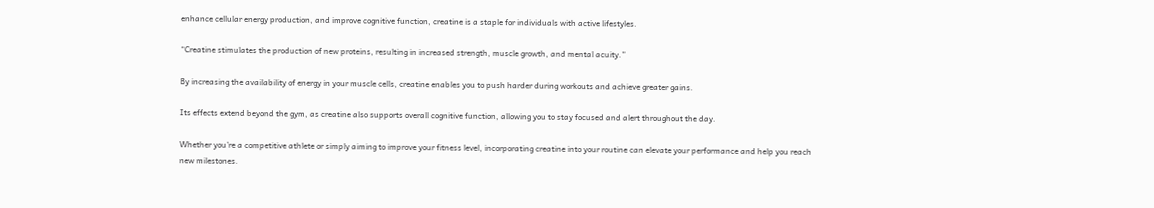enhance cellular energy production, and improve cognitive function, creatine is a staple for individuals with active lifestyles.

“Creatine stimulates the production of new proteins, resulting in increased strength, muscle growth, and mental acuity.”

By increasing the availability of energy in your muscle cells, creatine enables you to push harder during workouts and achieve greater gains.

Its effects extend beyond the gym, as creatine also supports overall cognitive function, allowing you to stay focused and alert throughout the day.

Whether you’re a competitive athlete or simply aiming to improve your fitness level, incorporating creatine into your routine can elevate your performance and help you reach new milestones.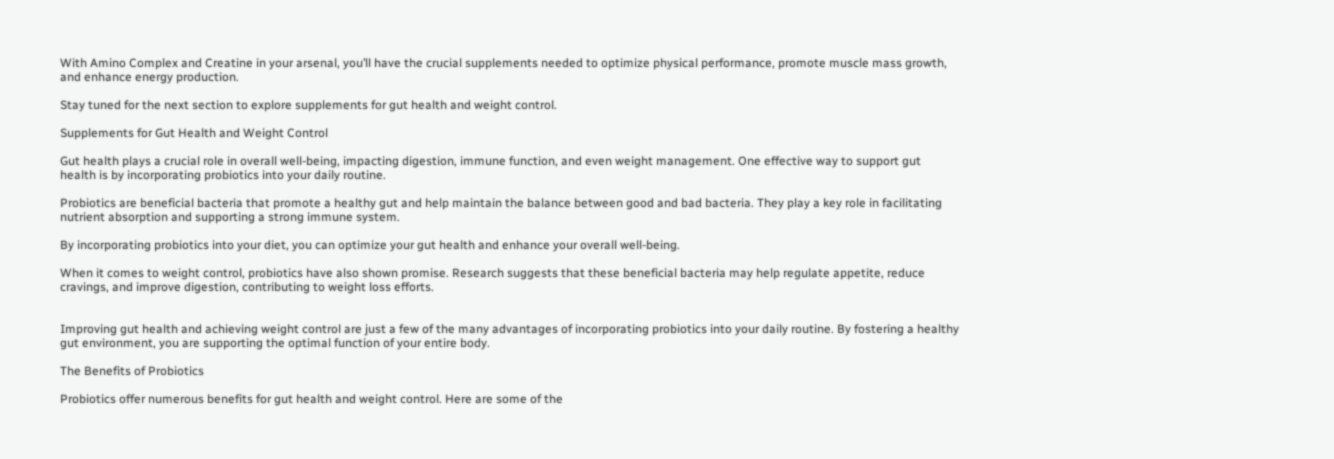With Amino Complex and Creatine in your arsenal, you’ll have the crucial supplements needed to optimize physical performance, promote muscle mass growth, and enhance energy production.

Stay tuned for the next section to explore supplements for gut health and weight control.

Supplements for Gut Health and Weight Control

Gut health plays a crucial role in overall well-being, impacting digestion, immune function, and even weight management. One effective way to support gut health is by incorporating probiotics into your daily routine.

Probiotics are beneficial bacteria that promote a healthy gut and help maintain the balance between good and bad bacteria. They play a key role in facilitating nutrient absorption and supporting a strong immune system.

By incorporating probiotics into your diet, you can optimize your gut health and enhance your overall well-being.

When it comes to weight control, probiotics have also shown promise. Research suggests that these beneficial bacteria may help regulate appetite, reduce cravings, and improve digestion, contributing to weight loss efforts.


Improving gut health and achieving weight control are just a few of the many advantages of incorporating probiotics into your daily routine. By fostering a healthy gut environment, you are supporting the optimal function of your entire body.

The Benefits of Probiotics

Probiotics offer numerous benefits for gut health and weight control. Here are some of the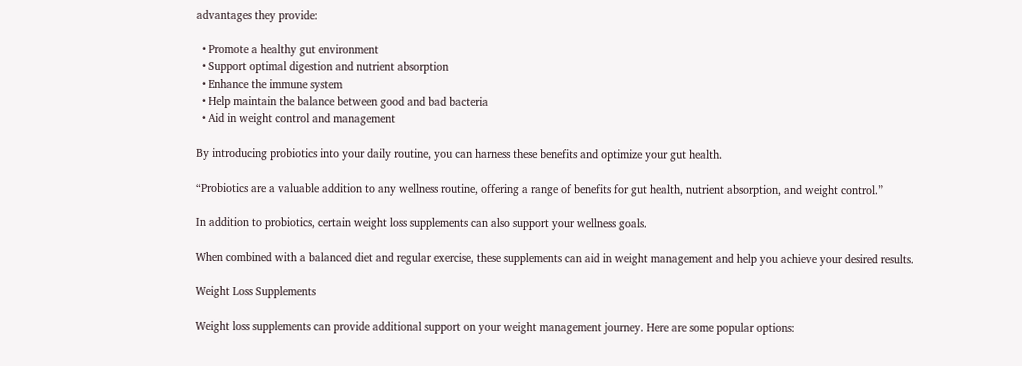advantages they provide:

  • Promote a healthy gut environment
  • Support optimal digestion and nutrient absorption
  • Enhance the immune system
  • Help maintain the balance between good and bad bacteria
  • Aid in weight control and management

By introducing probiotics into your daily routine, you can harness these benefits and optimize your gut health.

“Probiotics are a valuable addition to any wellness routine, offering a range of benefits for gut health, nutrient absorption, and weight control.”

In addition to probiotics, certain weight loss supplements can also support your wellness goals.

When combined with a balanced diet and regular exercise, these supplements can aid in weight management and help you achieve your desired results.

Weight Loss Supplements

Weight loss supplements can provide additional support on your weight management journey. Here are some popular options: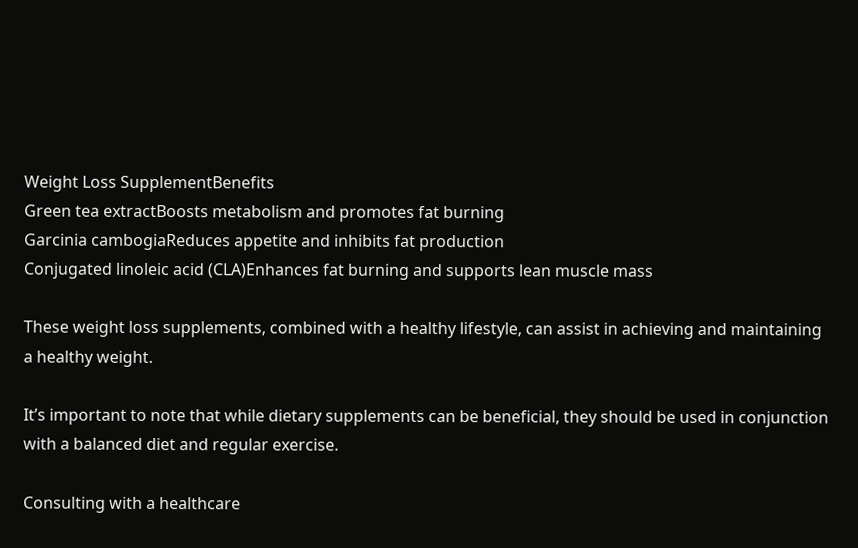Weight Loss SupplementBenefits
Green tea extractBoosts metabolism and promotes fat burning
Garcinia cambogiaReduces appetite and inhibits fat production
Conjugated linoleic acid (CLA)Enhances fat burning and supports lean muscle mass

These weight loss supplements, combined with a healthy lifestyle, can assist in achieving and maintaining a healthy weight.

It’s important to note that while dietary supplements can be beneficial, they should be used in conjunction with a balanced diet and regular exercise.

Consulting with a healthcare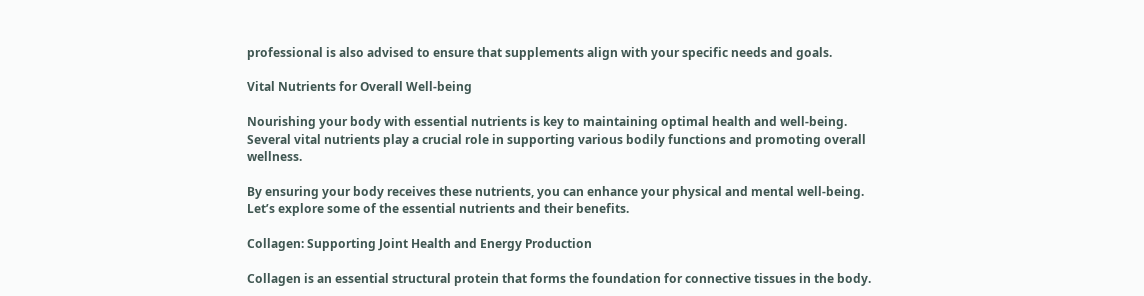professional is also advised to ensure that supplements align with your specific needs and goals.

Vital Nutrients for Overall Well-being

Nourishing your body with essential nutrients is key to maintaining optimal health and well-being. Several vital nutrients play a crucial role in supporting various bodily functions and promoting overall wellness.

By ensuring your body receives these nutrients, you can enhance your physical and mental well-being. Let’s explore some of the essential nutrients and their benefits.

Collagen: Supporting Joint Health and Energy Production

Collagen is an essential structural protein that forms the foundation for connective tissues in the body.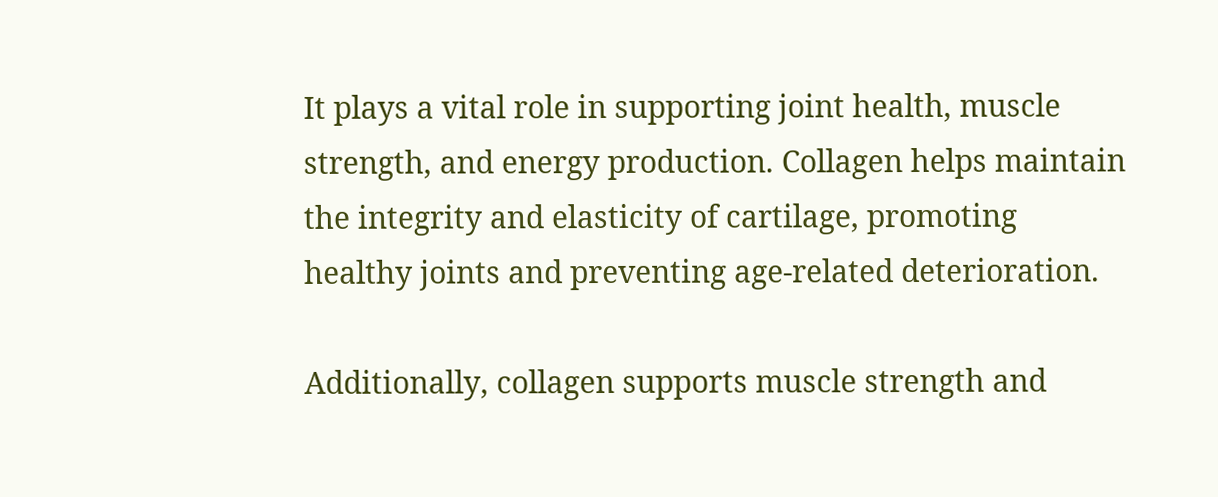It plays a vital role in supporting joint health, muscle strength, and energy production. Collagen helps maintain the integrity and elasticity of cartilage, promoting healthy joints and preventing age-related deterioration.

Additionally, collagen supports muscle strength and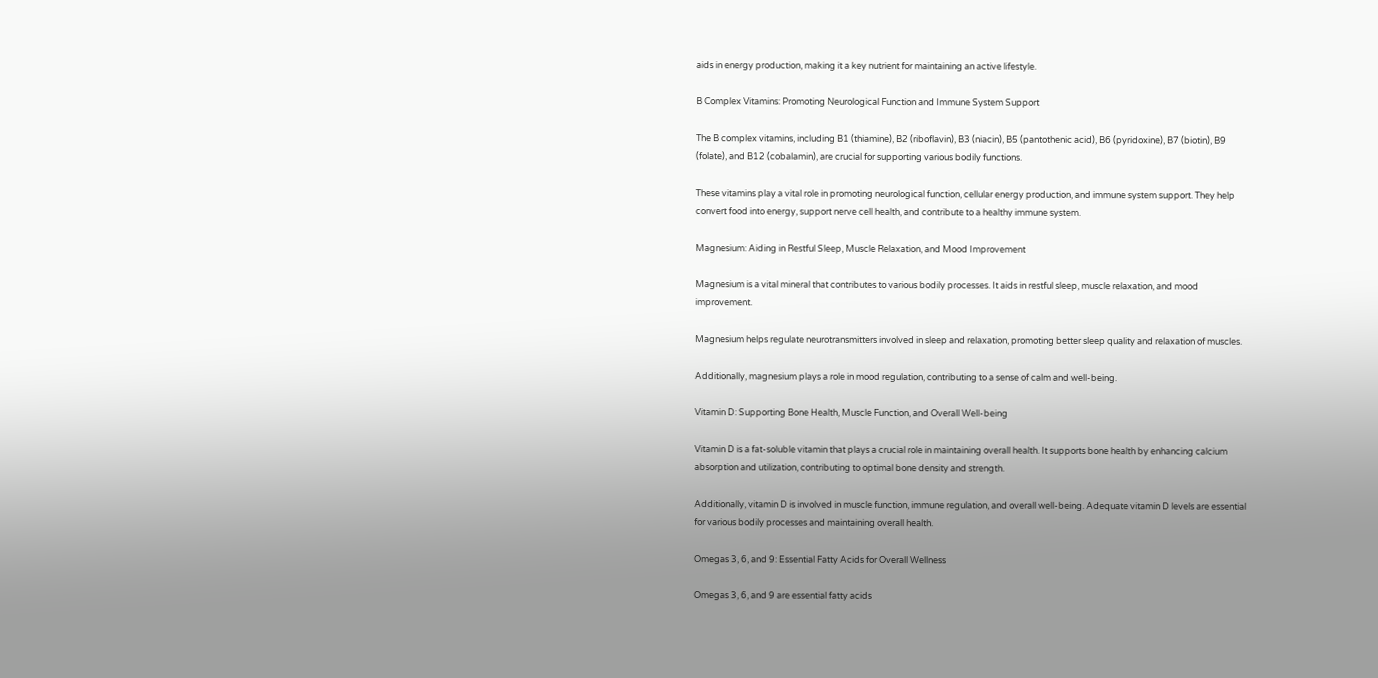aids in energy production, making it a key nutrient for maintaining an active lifestyle.

B Complex Vitamins: Promoting Neurological Function and Immune System Support

The B complex vitamins, including B1 (thiamine), B2 (riboflavin), B3 (niacin), B5 (pantothenic acid), B6 (pyridoxine), B7 (biotin), B9 (folate), and B12 (cobalamin), are crucial for supporting various bodily functions.

These vitamins play a vital role in promoting neurological function, cellular energy production, and immune system support. They help convert food into energy, support nerve cell health, and contribute to a healthy immune system.

Magnesium: Aiding in Restful Sleep, Muscle Relaxation, and Mood Improvement

Magnesium is a vital mineral that contributes to various bodily processes. It aids in restful sleep, muscle relaxation, and mood improvement.

Magnesium helps regulate neurotransmitters involved in sleep and relaxation, promoting better sleep quality and relaxation of muscles.

Additionally, magnesium plays a role in mood regulation, contributing to a sense of calm and well-being.

Vitamin D: Supporting Bone Health, Muscle Function, and Overall Well-being

Vitamin D is a fat-soluble vitamin that plays a crucial role in maintaining overall health. It supports bone health by enhancing calcium absorption and utilization, contributing to optimal bone density and strength.

Additionally, vitamin D is involved in muscle function, immune regulation, and overall well-being. Adequate vitamin D levels are essential for various bodily processes and maintaining overall health.

Omegas 3, 6, and 9: Essential Fatty Acids for Overall Wellness

Omegas 3, 6, and 9 are essential fatty acids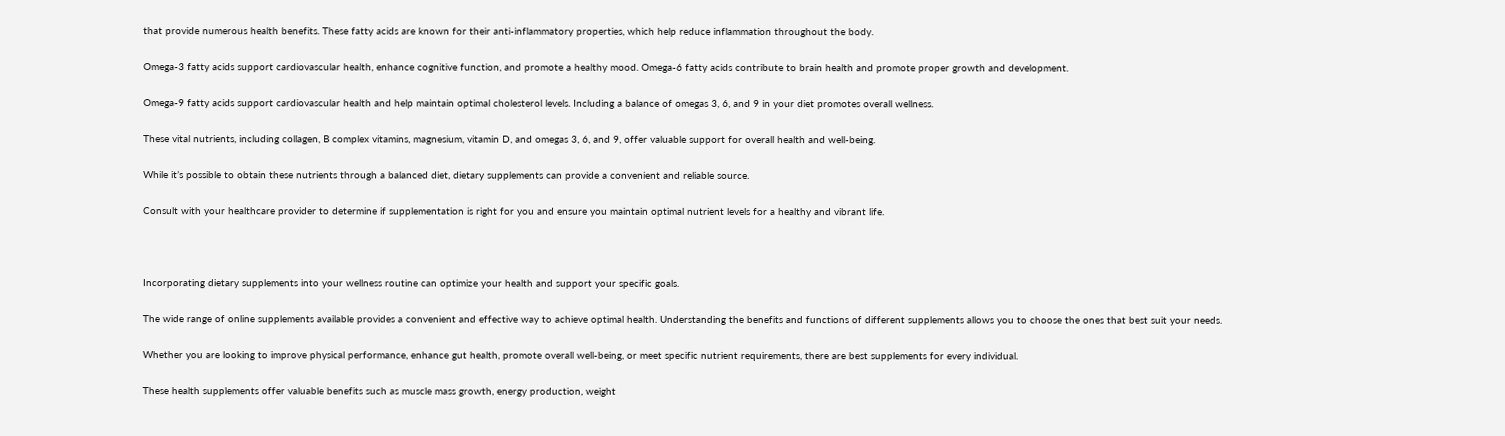that provide numerous health benefits. These fatty acids are known for their anti-inflammatory properties, which help reduce inflammation throughout the body.

Omega-3 fatty acids support cardiovascular health, enhance cognitive function, and promote a healthy mood. Omega-6 fatty acids contribute to brain health and promote proper growth and development.

Omega-9 fatty acids support cardiovascular health and help maintain optimal cholesterol levels. Including a balance of omegas 3, 6, and 9 in your diet promotes overall wellness.

These vital nutrients, including collagen, B complex vitamins, magnesium, vitamin D, and omegas 3, 6, and 9, offer valuable support for overall health and well-being.

While it’s possible to obtain these nutrients through a balanced diet, dietary supplements can provide a convenient and reliable source.

Consult with your healthcare provider to determine if supplementation is right for you and ensure you maintain optimal nutrient levels for a healthy and vibrant life.



Incorporating dietary supplements into your wellness routine can optimize your health and support your specific goals.

The wide range of online supplements available provides a convenient and effective way to achieve optimal health. Understanding the benefits and functions of different supplements allows you to choose the ones that best suit your needs.

Whether you are looking to improve physical performance, enhance gut health, promote overall well-being, or meet specific nutrient requirements, there are best supplements for every individual.

These health supplements offer valuable benefits such as muscle mass growth, energy production, weight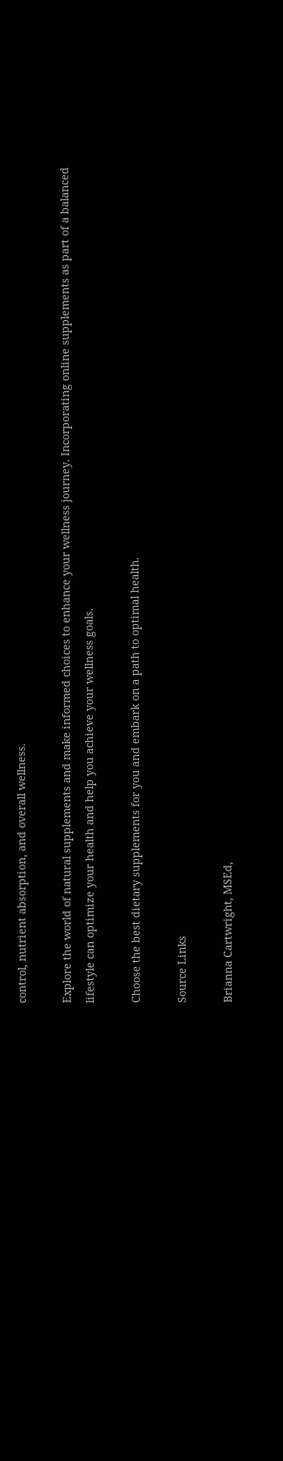control, nutrient absorption, and overall wellness.

Explore the world of natural supplements and make informed choices to enhance your wellness journey. Incorporating online supplements as part of a balanced lifestyle can optimize your health and help you achieve your wellness goals.

Choose the best dietary supplements for you and embark on a path to optimal health.

Source Links

Brianna Cartwright, MSEd,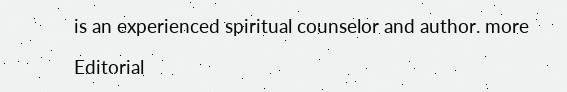is an experienced spiritual counselor and author. more

Editorial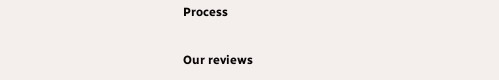Process

Our reviews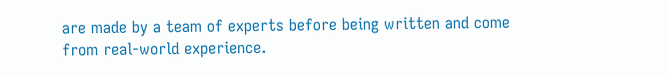are made by a team of experts before being written and come from real-world experience.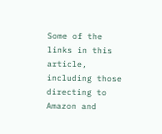Some of the links in this article, including those directing to Amazon and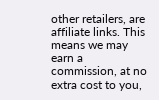other retailers, are affiliate links. This means we may earn a commission, at no extra cost to you,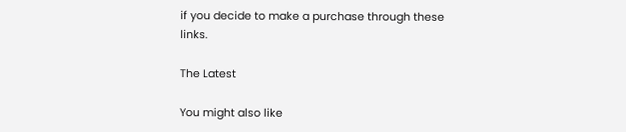if you decide to make a purchase through these links.

The Latest

You might also like